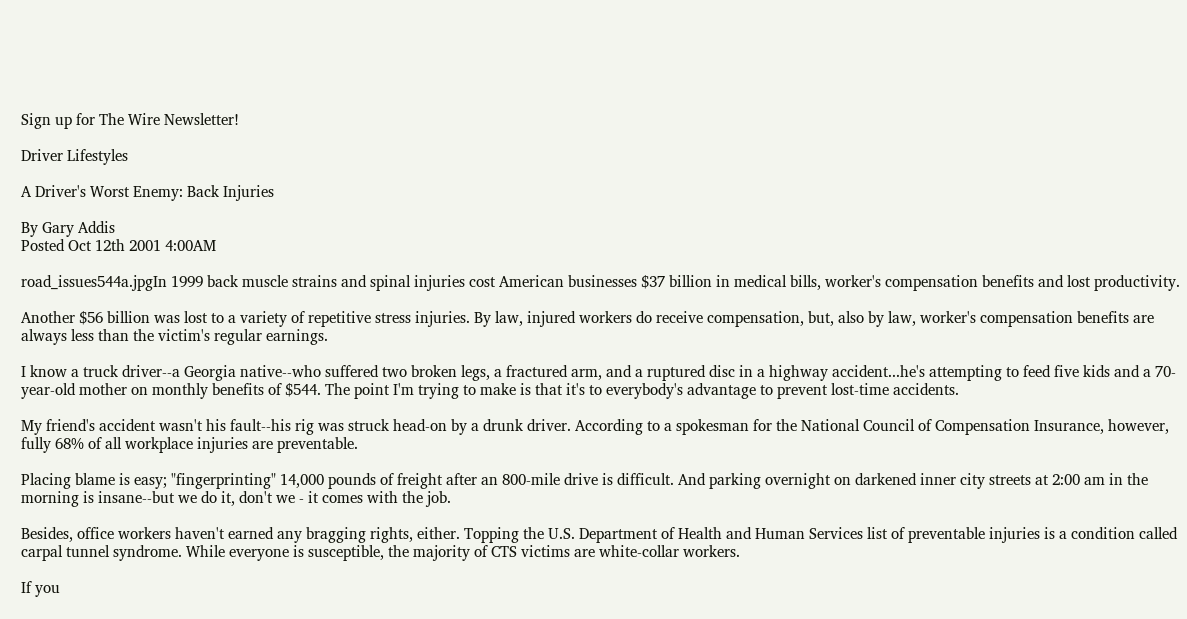Sign up for The Wire Newsletter!

Driver Lifestyles

A Driver's Worst Enemy: Back Injuries

By Gary Addis
Posted Oct 12th 2001 4:00AM

road_issues544a.jpgIn 1999 back muscle strains and spinal injuries cost American businesses $37 billion in medical bills, worker's compensation benefits and lost productivity.

Another $56 billion was lost to a variety of repetitive stress injuries. By law, injured workers do receive compensation, but, also by law, worker's compensation benefits are always less than the victim's regular earnings.

I know a truck driver--a Georgia native--who suffered two broken legs, a fractured arm, and a ruptured disc in a highway accident...he's attempting to feed five kids and a 70-year-old mother on monthly benefits of $544. The point I'm trying to make is that it's to everybody's advantage to prevent lost-time accidents.

My friend's accident wasn't his fault--his rig was struck head-on by a drunk driver. According to a spokesman for the National Council of Compensation Insurance, however, fully 68% of all workplace injuries are preventable.

Placing blame is easy; "fingerprinting" 14,000 pounds of freight after an 800-mile drive is difficult. And parking overnight on darkened inner city streets at 2:00 am in the morning is insane--but we do it, don't we - it comes with the job.

Besides, office workers haven't earned any bragging rights, either. Topping the U.S. Department of Health and Human Services list of preventable injuries is a condition called carpal tunnel syndrome. While everyone is susceptible, the majority of CTS victims are white-collar workers.

If you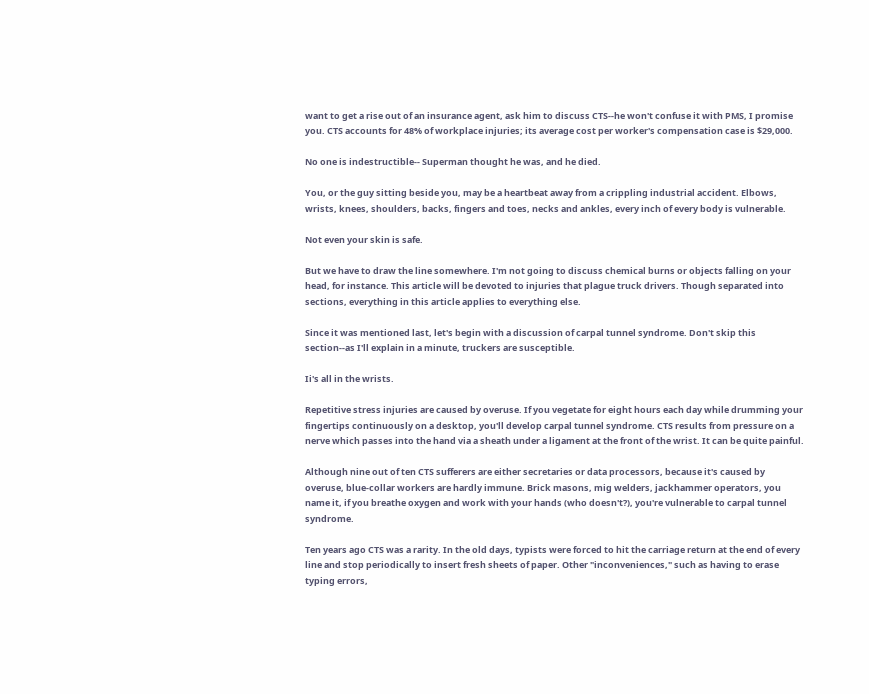want to get a rise out of an insurance agent, ask him to discuss CTS--he won't confuse it with PMS, I promise you. CTS accounts for 48% of workplace injuries; its average cost per worker's compensation case is $29,000.

No one is indestructible-- Superman thought he was, and he died.

You, or the guy sitting beside you, may be a heartbeat away from a crippling industrial accident. Elbows, wrists, knees, shoulders, backs, fingers and toes, necks and ankles, every inch of every body is vulnerable.

Not even your skin is safe.

But we have to draw the line somewhere. I'm not going to discuss chemical burns or objects falling on your head, for instance. This article will be devoted to injuries that plague truck drivers. Though separated into sections, everything in this article applies to everything else.

Since it was mentioned last, let's begin with a discussion of carpal tunnel syndrome. Don't skip this section--as I'll explain in a minute, truckers are susceptible.

Ii's all in the wrists.

Repetitive stress injuries are caused by overuse. If you vegetate for eight hours each day while drumming your fingertips continuously on a desktop, you'll develop carpal tunnel syndrome. CTS results from pressure on a nerve which passes into the hand via a sheath under a ligament at the front of the wrist. It can be quite painful.

Although nine out of ten CTS sufferers are either secretaries or data processors, because it's caused by overuse, blue-collar workers are hardly immune. Brick masons, mig welders, jackhammer operators, you name it, if you breathe oxygen and work with your hands (who doesn't?), you're vulnerable to carpal tunnel syndrome.

Ten years ago CTS was a rarity. In the old days, typists were forced to hit the carriage return at the end of every line and stop periodically to insert fresh sheets of paper. Other "inconveniences," such as having to erase typing errors,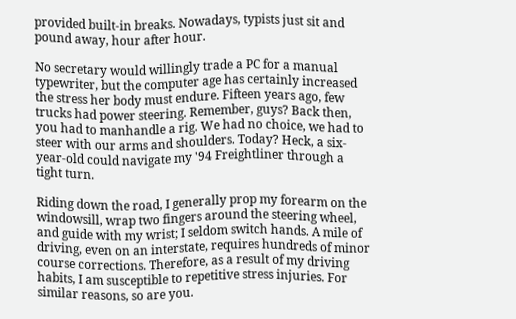provided built-in breaks. Nowadays, typists just sit and pound away, hour after hour.

No secretary would willingly trade a PC for a manual typewriter, but the computer age has certainly increased the stress her body must endure. Fifteen years ago, few trucks had power steering. Remember, guys? Back then, you had to manhandle a rig. We had no choice, we had to steer with our arms and shoulders. Today? Heck, a six-year-old could navigate my '94 Freightliner through a tight turn.

Riding down the road, I generally prop my forearm on the windowsill, wrap two fingers around the steering wheel, and guide with my wrist; I seldom switch hands. A mile of driving, even on an interstate, requires hundreds of minor course corrections. Therefore, as a result of my driving habits, I am susceptible to repetitive stress injuries. For similar reasons, so are you.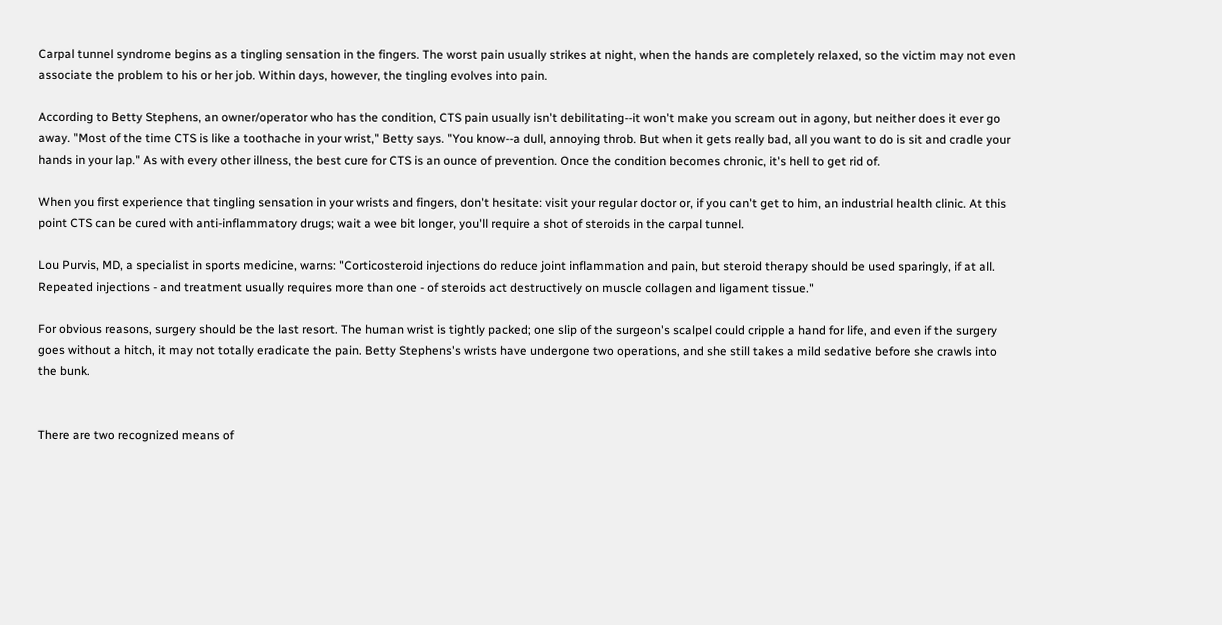Carpal tunnel syndrome begins as a tingling sensation in the fingers. The worst pain usually strikes at night, when the hands are completely relaxed, so the victim may not even associate the problem to his or her job. Within days, however, the tingling evolves into pain.

According to Betty Stephens, an owner/operator who has the condition, CTS pain usually isn't debilitating--it won't make you scream out in agony, but neither does it ever go away. "Most of the time CTS is like a toothache in your wrist," Betty says. "You know--a dull, annoying throb. But when it gets really bad, all you want to do is sit and cradle your hands in your lap." As with every other illness, the best cure for CTS is an ounce of prevention. Once the condition becomes chronic, it's hell to get rid of.

When you first experience that tingling sensation in your wrists and fingers, don't hesitate: visit your regular doctor or, if you can't get to him, an industrial health clinic. At this point CTS can be cured with anti-inflammatory drugs; wait a wee bit longer, you'll require a shot of steroids in the carpal tunnel.

Lou Purvis, MD, a specialist in sports medicine, warns: "Corticosteroid injections do reduce joint inflammation and pain, but steroid therapy should be used sparingly, if at all. Repeated injections - and treatment usually requires more than one - of steroids act destructively on muscle collagen and ligament tissue."

For obvious reasons, surgery should be the last resort. The human wrist is tightly packed; one slip of the surgeon's scalpel could cripple a hand for life, and even if the surgery goes without a hitch, it may not totally eradicate the pain. Betty Stephens's wrists have undergone two operations, and she still takes a mild sedative before she crawls into the bunk.


There are two recognized means of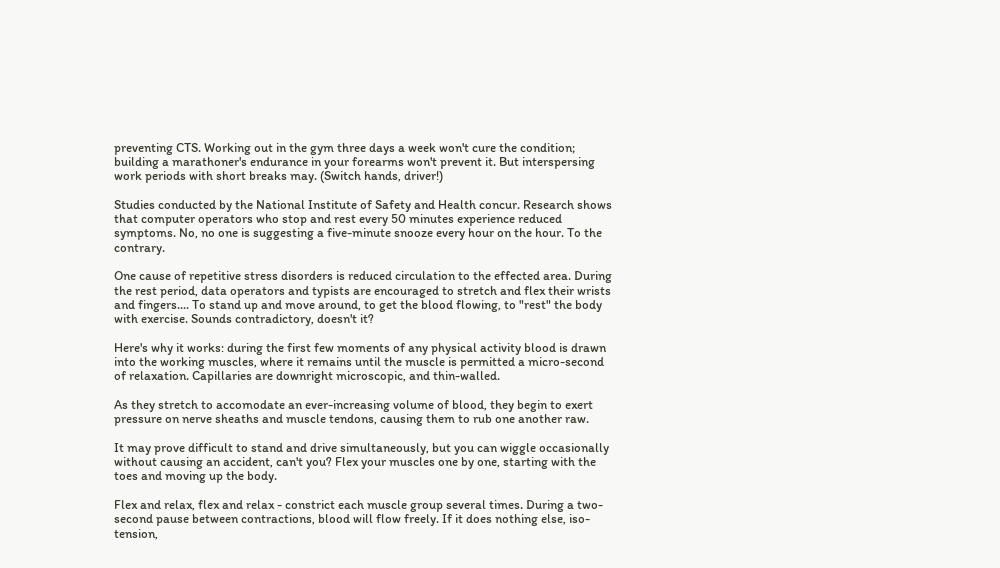preventing CTS. Working out in the gym three days a week won't cure the condition; building a marathoner's endurance in your forearms won't prevent it. But interspersing work periods with short breaks may. (Switch hands, driver!)

Studies conducted by the National Institute of Safety and Health concur. Research shows that computer operators who stop and rest every 50 minutes experience reduced symptoms. No, no one is suggesting a five-minute snooze every hour on the hour. To the contrary.

One cause of repetitive stress disorders is reduced circulation to the effected area. During the rest period, data operators and typists are encouraged to stretch and flex their wrists and fingers.... To stand up and move around, to get the blood flowing, to "rest" the body with exercise. Sounds contradictory, doesn't it?

Here's why it works: during the first few moments of any physical activity blood is drawn into the working muscles, where it remains until the muscle is permitted a micro-second of relaxation. Capillaries are downright microscopic, and thin-walled.

As they stretch to accomodate an ever-increasing volume of blood, they begin to exert pressure on nerve sheaths and muscle tendons, causing them to rub one another raw.

It may prove difficult to stand and drive simultaneously, but you can wiggle occasionally without causing an accident, can't you? Flex your muscles one by one, starting with the toes and moving up the body.

Flex and relax, flex and relax - constrict each muscle group several times. During a two-second pause between contractions, blood will flow freely. If it does nothing else, iso-tension,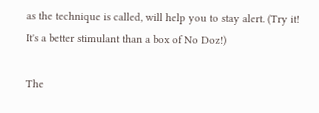as the technique is called, will help you to stay alert. (Try it! It's a better stimulant than a box of No Doz!)

The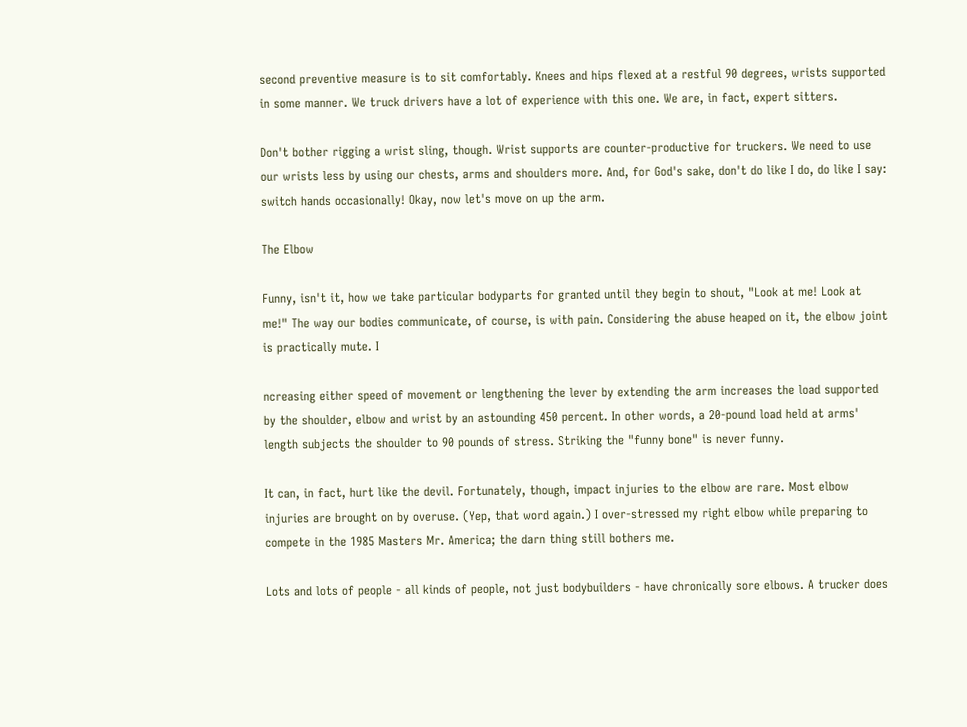second preventive measure is to sit comfortably. Knees and hips flexed at a restful 90 degrees, wrists supported in some manner. We truck drivers have a lot of experience with this one. We are, in fact, expert sitters.

Don't bother rigging a wrist sling, though. Wrist supports are counter-productive for truckers. We need to use our wrists less by using our chests, arms and shoulders more. And, for God's sake, don't do like I do, do like I say: switch hands occasionally! Okay, now let's move on up the arm.

The Elbow

Funny, isn't it, how we take particular bodyparts for granted until they begin to shout, "Look at me! Look at me!" The way our bodies communicate, of course, is with pain. Considering the abuse heaped on it, the elbow joint is practically mute. I

ncreasing either speed of movement or lengthening the lever by extending the arm increases the load supported by the shoulder, elbow and wrist by an astounding 450 percent. In other words, a 20-pound load held at arms' length subjects the shoulder to 90 pounds of stress. Striking the "funny bone" is never funny.

It can, in fact, hurt like the devil. Fortunately, though, impact injuries to the elbow are rare. Most elbow injuries are brought on by overuse. (Yep, that word again.) I over-stressed my right elbow while preparing to compete in the 1985 Masters Mr. America; the darn thing still bothers me.

Lots and lots of people - all kinds of people, not just bodybuilders - have chronically sore elbows. A trucker does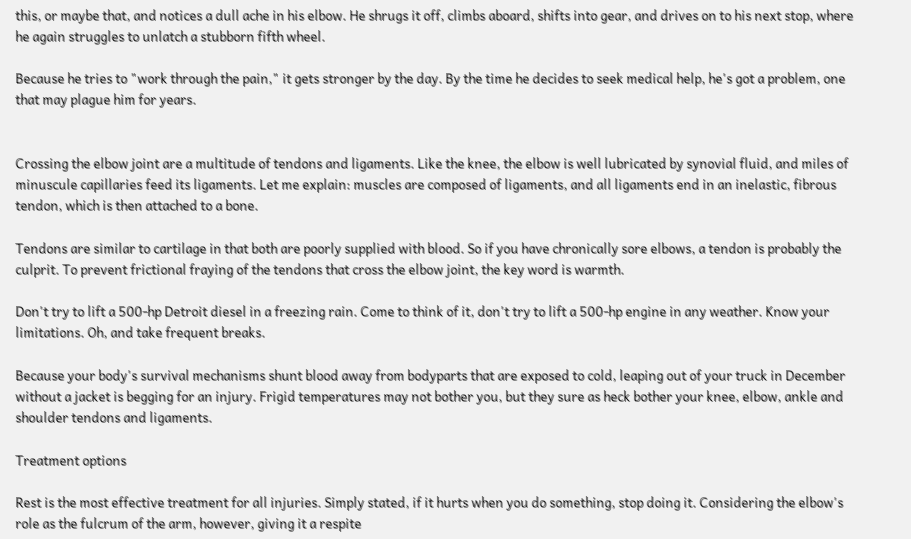this, or maybe that, and notices a dull ache in his elbow. He shrugs it off, climbs aboard, shifts into gear, and drives on to his next stop, where he again struggles to unlatch a stubborn fifth wheel.

Because he tries to "work through the pain," it gets stronger by the day. By the time he decides to seek medical help, he's got a problem, one that may plague him for years.


Crossing the elbow joint are a multitude of tendons and ligaments. Like the knee, the elbow is well lubricated by synovial fluid, and miles of minuscule capillaries feed its ligaments. Let me explain: muscles are composed of ligaments, and all ligaments end in an inelastic, fibrous tendon, which is then attached to a bone.

Tendons are similar to cartilage in that both are poorly supplied with blood. So if you have chronically sore elbows, a tendon is probably the culprit. To prevent frictional fraying of the tendons that cross the elbow joint, the key word is warmth.

Don't try to lift a 500-hp Detroit diesel in a freezing rain. Come to think of it, don't try to lift a 500-hp engine in any weather. Know your limitations. Oh, and take frequent breaks.

Because your body's survival mechanisms shunt blood away from bodyparts that are exposed to cold, leaping out of your truck in December without a jacket is begging for an injury. Frigid temperatures may not bother you, but they sure as heck bother your knee, elbow, ankle and shoulder tendons and ligaments.

Treatment options

Rest is the most effective treatment for all injuries. Simply stated, if it hurts when you do something, stop doing it. Considering the elbow's role as the fulcrum of the arm, however, giving it a respite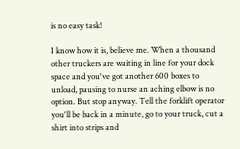is no easy task!

I know how it is, believe me. When a thousand other truckers are waiting in line for your dock space and you've got another 600 boxes to unload, pausing to nurse an aching elbow is no option. But stop anyway. Tell the forklift operator you'll be back in a minute, go to your truck, cut a shirt into strips and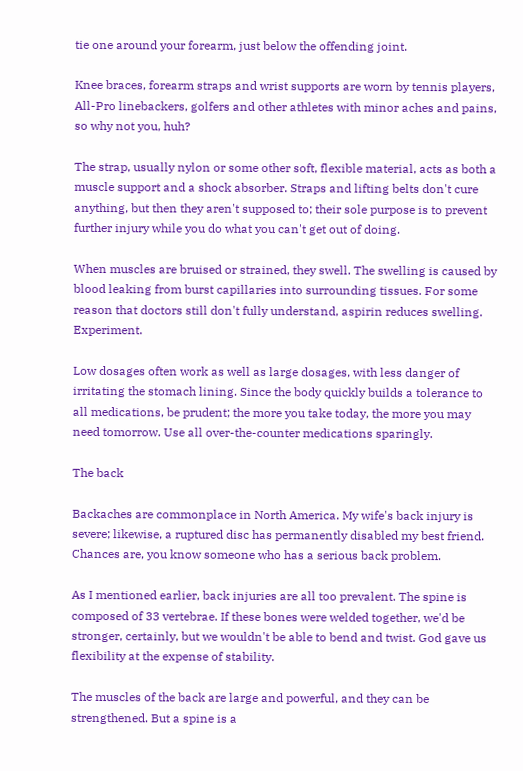tie one around your forearm, just below the offending joint.

Knee braces, forearm straps and wrist supports are worn by tennis players, All-Pro linebackers, golfers and other athletes with minor aches and pains, so why not you, huh?

The strap, usually nylon or some other soft, flexible material, acts as both a muscle support and a shock absorber. Straps and lifting belts don't cure anything, but then they aren't supposed to; their sole purpose is to prevent further injury while you do what you can't get out of doing.

When muscles are bruised or strained, they swell. The swelling is caused by blood leaking from burst capillaries into surrounding tissues. For some reason that doctors still don't fully understand, aspirin reduces swelling. Experiment.

Low dosages often work as well as large dosages, with less danger of irritating the stomach lining. Since the body quickly builds a tolerance to all medications, be prudent; the more you take today, the more you may need tomorrow. Use all over-the-counter medications sparingly.

The back

Backaches are commonplace in North America. My wife's back injury is severe; likewise, a ruptured disc has permanently disabled my best friend. Chances are, you know someone who has a serious back problem.

As I mentioned earlier, back injuries are all too prevalent. The spine is composed of 33 vertebrae. If these bones were welded together, we'd be stronger, certainly, but we wouldn't be able to bend and twist. God gave us flexibility at the expense of stability.

The muscles of the back are large and powerful, and they can be strengthened. But a spine is a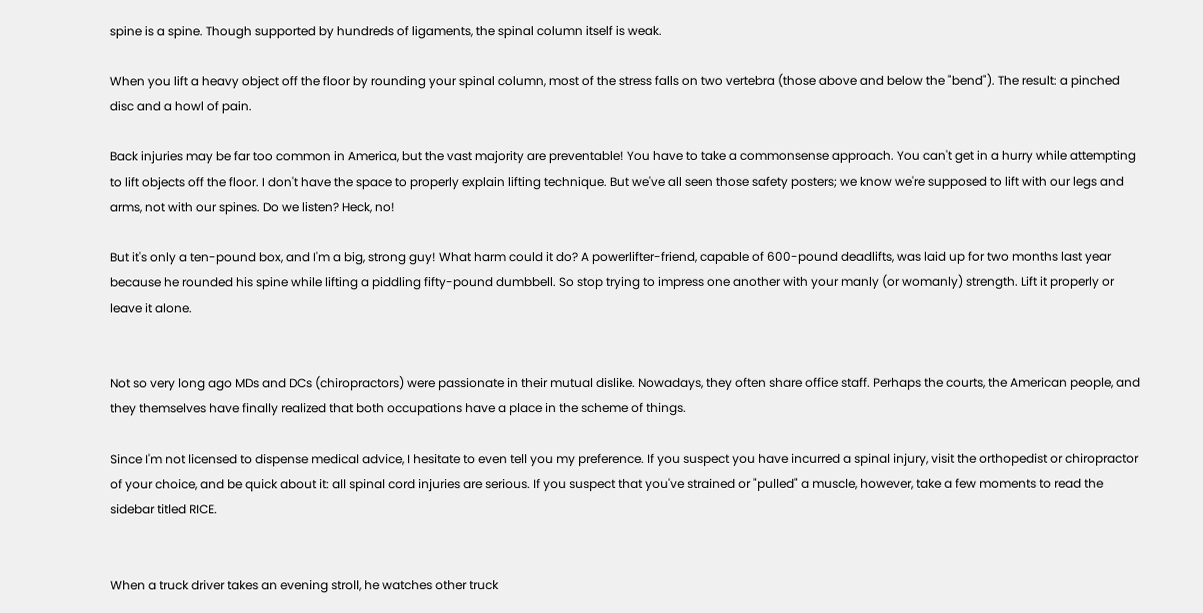spine is a spine. Though supported by hundreds of ligaments, the spinal column itself is weak.

When you lift a heavy object off the floor by rounding your spinal column, most of the stress falls on two vertebra (those above and below the "bend"). The result: a pinched disc and a howl of pain.

Back injuries may be far too common in America, but the vast majority are preventable! You have to take a commonsense approach. You can't get in a hurry while attempting to lift objects off the floor. I don't have the space to properly explain lifting technique. But we've all seen those safety posters; we know we're supposed to lift with our legs and arms, not with our spines. Do we listen? Heck, no!

But it's only a ten-pound box, and I'm a big, strong guy! What harm could it do? A powerlifter-friend, capable of 600-pound deadlifts, was laid up for two months last year because he rounded his spine while lifting a piddling fifty-pound dumbbell. So stop trying to impress one another with your manly (or womanly) strength. Lift it properly or leave it alone.


Not so very long ago MDs and DCs (chiropractors) were passionate in their mutual dislike. Nowadays, they often share office staff. Perhaps the courts, the American people, and they themselves have finally realized that both occupations have a place in the scheme of things.

Since I'm not licensed to dispense medical advice, I hesitate to even tell you my preference. If you suspect you have incurred a spinal injury, visit the orthopedist or chiropractor of your choice, and be quick about it: all spinal cord injuries are serious. If you suspect that you've strained or "pulled" a muscle, however, take a few moments to read the sidebar titled RICE.


When a truck driver takes an evening stroll, he watches other truck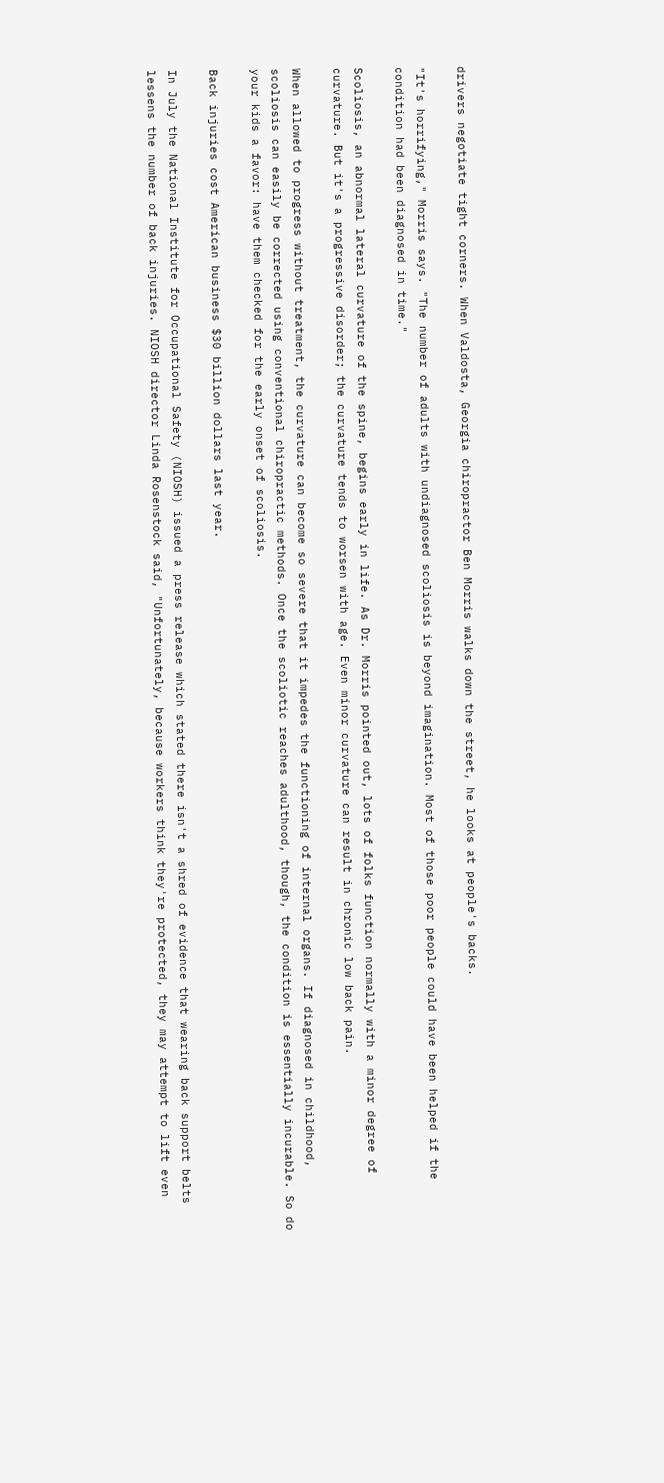drivers negotiate tight corners. When Valdosta, Georgia chiropractor Ben Morris walks down the street, he looks at people's backs.

"It's horrifying," Morris says. "The number of adults with undiagnosed scoliosis is beyond imagination. Most of those poor people could have been helped if the condition had been diagnosed in time."

Scoliosis, an abnormal lateral curvature of the spine, begins early in life. As Dr. Morris pointed out, lots of folks function normally with a minor degree of curvature. But it's a progressive disorder; the curvature tends to worsen with age. Even minor curvature can result in chronic low back pain.

When allowed to progress without treatment, the curvature can become so severe that it impedes the functioning of internal organs. If diagnosed in childhood, scoliosis can easily be corrected using conventional chiropractic methods. Once the scoliotic reaches adulthood, though, the condition is essentially incurable. So do your kids a favor: have them checked for the early onset of scoliosis.

Back injuries cost American business $30 billion dollars last year.

In July the National Institute for Occupational Safety (NIOSH) issued a press release which stated there isn't a shred of evidence that wearing back support belts lessens the number of back injuries. NIOSH director Linda Rosenstock said, "Unfortunately, because workers think they're protected, they may attempt to lift even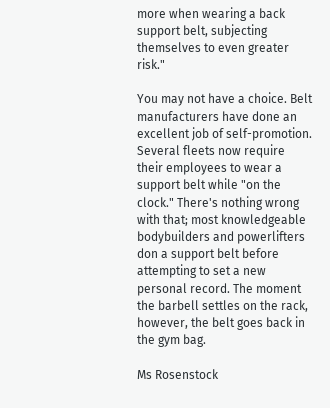more when wearing a back support belt, subjecting themselves to even greater risk."

You may not have a choice. Belt manufacturers have done an excellent job of self-promotion. Several fleets now require their employees to wear a support belt while "on the clock." There's nothing wrong with that; most knowledgeable bodybuilders and powerlifters don a support belt before attempting to set a new personal record. The moment the barbell settles on the rack, however, the belt goes back in the gym bag.

Ms Rosenstock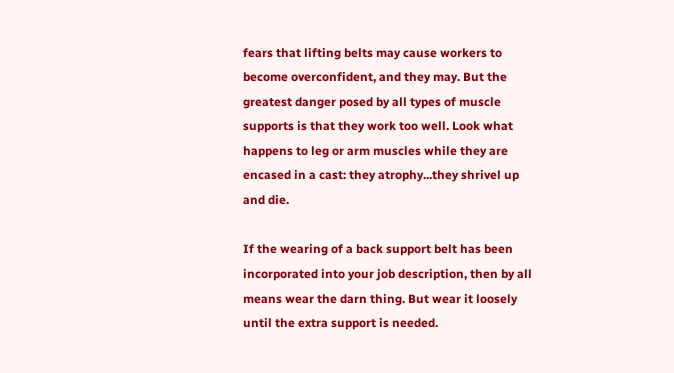fears that lifting belts may cause workers to become overconfident, and they may. But the greatest danger posed by all types of muscle supports is that they work too well. Look what happens to leg or arm muscles while they are encased in a cast: they atrophy...they shrivel up and die.

If the wearing of a back support belt has been incorporated into your job description, then by all means wear the darn thing. But wear it loosely until the extra support is needed.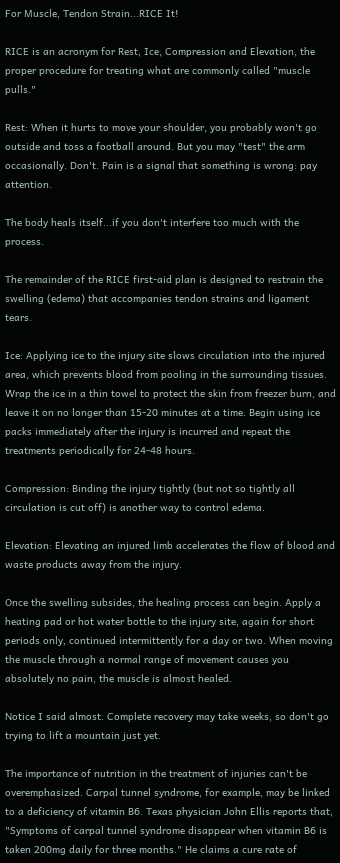For Muscle, Tendon Strain...RICE It!

RICE is an acronym for Rest, Ice, Compression and Elevation, the proper procedure for treating what are commonly called "muscle pulls."

Rest: When it hurts to move your shoulder, you probably won't go outside and toss a football around. But you may "test" the arm occasionally. Don't. Pain is a signal that something is wrong: pay attention.

The body heals itself...if you don't interfere too much with the process.

The remainder of the RICE first-aid plan is designed to restrain the swelling (edema) that accompanies tendon strains and ligament tears.

Ice: Applying ice to the injury site slows circulation into the injured area, which prevents blood from pooling in the surrounding tissues. Wrap the ice in a thin towel to protect the skin from freezer burn, and leave it on no longer than 15-20 minutes at a time. Begin using ice packs immediately after the injury is incurred and repeat the treatments periodically for 24-48 hours.

Compression: Binding the injury tightly (but not so tightly all circulation is cut off) is another way to control edema.

Elevation: Elevating an injured limb accelerates the flow of blood and waste products away from the injury.

Once the swelling subsides, the healing process can begin. Apply a heating pad or hot water bottle to the injury site, again for short periods only, continued intermittently for a day or two. When moving the muscle through a normal range of movement causes you absolutely no pain, the muscle is almost healed.

Notice I said almost. Complete recovery may take weeks, so don't go trying to lift a mountain just yet.

The importance of nutrition in the treatment of injuries can't be overemphasized. Carpal tunnel syndrome, for example, may be linked to a deficiency of vitamin B6. Texas physician John Ellis reports that, "Symptoms of carpal tunnel syndrome disappear when vitamin B6 is taken 200mg daily for three months." He claims a cure rate of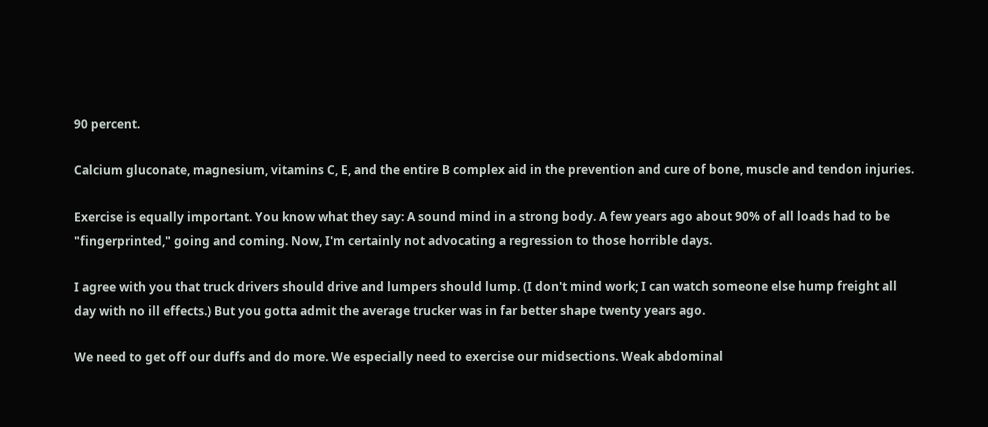90 percent.

Calcium gluconate, magnesium, vitamins C, E, and the entire B complex aid in the prevention and cure of bone, muscle and tendon injuries.

Exercise is equally important. You know what they say: A sound mind in a strong body. A few years ago about 90% of all loads had to be "fingerprinted," going and coming. Now, I'm certainly not advocating a regression to those horrible days.

I agree with you that truck drivers should drive and lumpers should lump. (I don't mind work; I can watch someone else hump freight all day with no ill effects.) But you gotta admit the average trucker was in far better shape twenty years ago.

We need to get off our duffs and do more. We especially need to exercise our midsections. Weak abdominal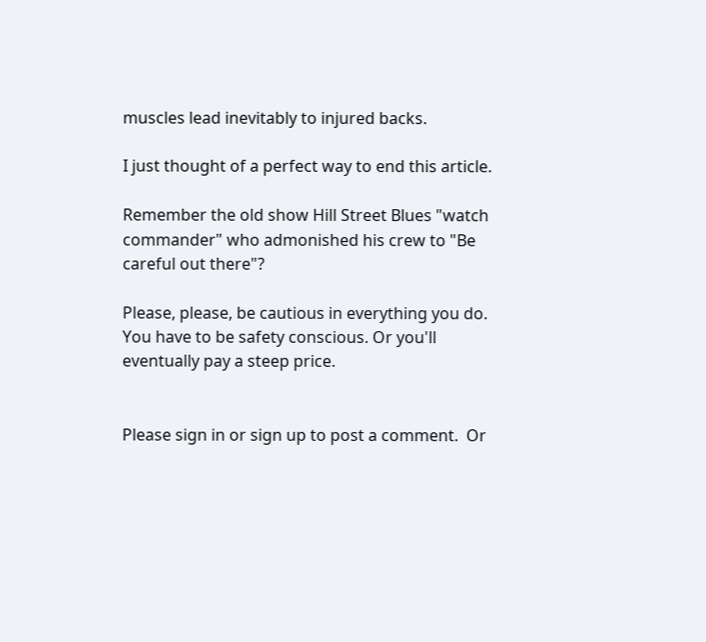muscles lead inevitably to injured backs.

I just thought of a perfect way to end this article.

Remember the old show Hill Street Blues "watch commander" who admonished his crew to "Be careful out there"?

Please, please, be cautious in everything you do. You have to be safety conscious. Or you'll eventually pay a steep price.


Please sign in or sign up to post a comment.  Or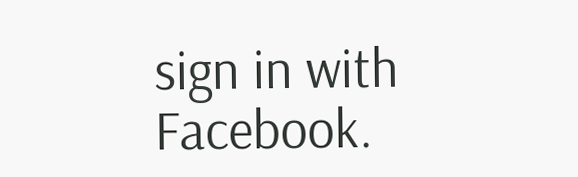sign in with Facebook.